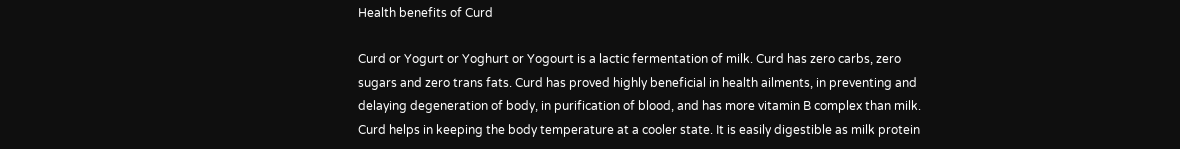Health benefits of Curd

Curd or Yogurt or Yoghurt or Yogourt is a lactic fermentation of milk. Curd has zero carbs, zero sugars and zero trans fats. Curd has proved highly beneficial in health ailments, in preventing and delaying degeneration of body, in purification of blood, and has more vitamin B complex than milk. Curd helps in keeping the body temperature at a cooler state. It is easily digestible as milk protein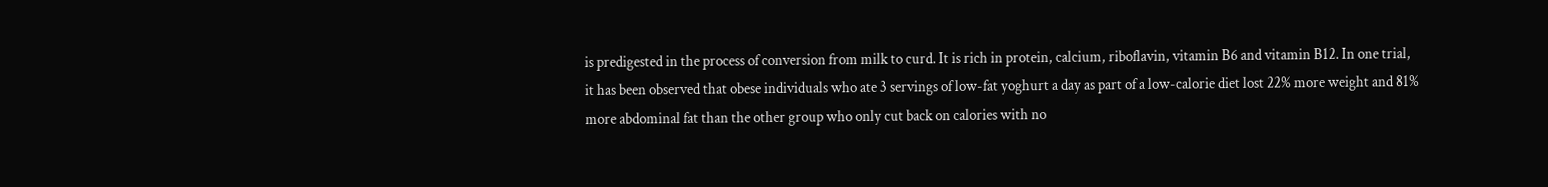is predigested in the process of conversion from milk to curd. It is rich in protein, calcium, riboflavin, vitamin B6 and vitamin B12. In one trial, it has been observed that obese individuals who ate 3 servings of low-fat yoghurt a day as part of a low-calorie diet lost 22% more weight and 81% more abdominal fat than the other group who only cut back on calories with no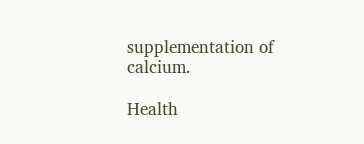supplementation of calcium.

Health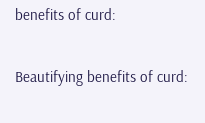benefits of curd:

Beautifying benefits of curd: